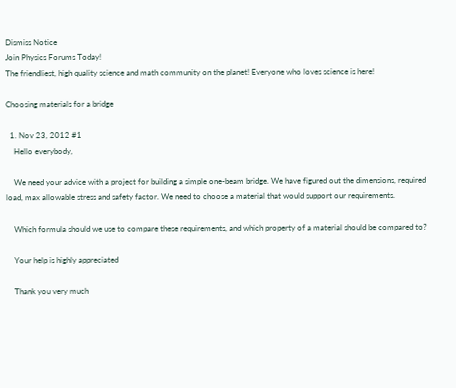Dismiss Notice
Join Physics Forums Today!
The friendliest, high quality science and math community on the planet! Everyone who loves science is here!

Choosing materials for a bridge

  1. Nov 23, 2012 #1
    Hello everybody,

    We need your advice with a project for building a simple one-beam bridge. We have figured out the dimensions, required load, max allowable stress and safety factor. We need to choose a material that would support our requirements.

    Which formula should we use to compare these requirements, and which property of a material should be compared to?

    Your help is highly appreciated

    Thank you very much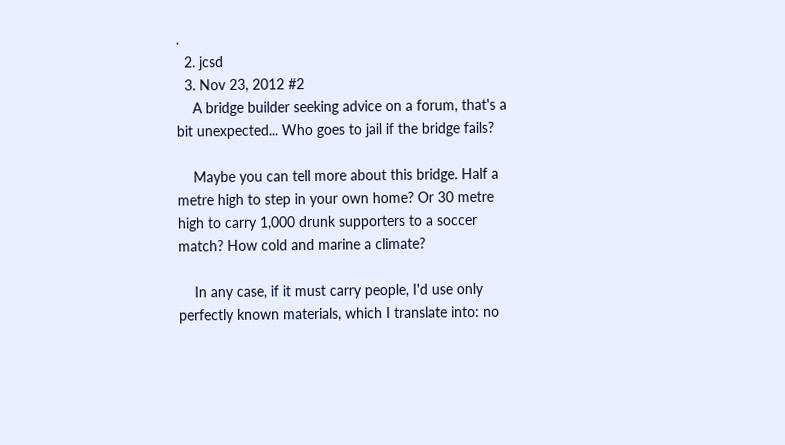.
  2. jcsd
  3. Nov 23, 2012 #2
    A bridge builder seeking advice on a forum, that's a bit unexpected... Who goes to jail if the bridge fails?

    Maybe you can tell more about this bridge. Half a metre high to step in your own home? Or 30 metre high to carry 1,000 drunk supporters to a soccer match? How cold and marine a climate?

    In any case, if it must carry people, I'd use only perfectly known materials, which I translate into: no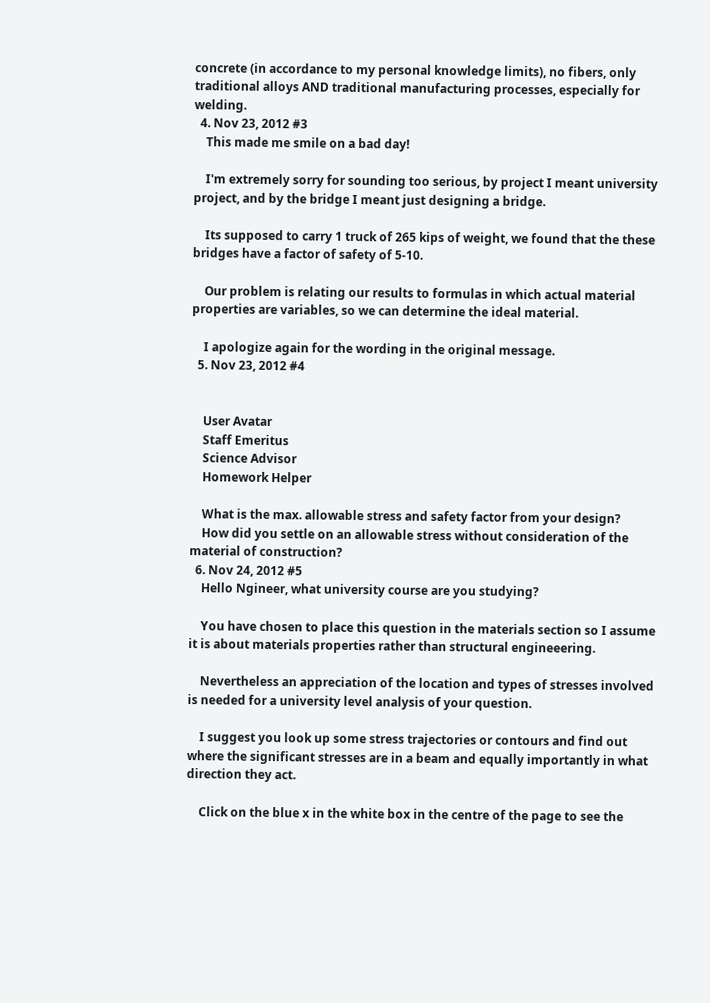concrete (in accordance to my personal knowledge limits), no fibers, only traditional alloys AND traditional manufacturing processes, especially for welding.
  4. Nov 23, 2012 #3
    This made me smile on a bad day!

    I'm extremely sorry for sounding too serious, by project I meant university project, and by the bridge I meant just designing a bridge.

    Its supposed to carry 1 truck of 265 kips of weight, we found that the these bridges have a factor of safety of 5-10.

    Our problem is relating our results to formulas in which actual material properties are variables, so we can determine the ideal material.

    I apologize again for the wording in the original message.
  5. Nov 23, 2012 #4


    User Avatar
    Staff Emeritus
    Science Advisor
    Homework Helper

    What is the max. allowable stress and safety factor from your design?
    How did you settle on an allowable stress without consideration of the material of construction?
  6. Nov 24, 2012 #5
    Hello Ngineer, what university course are you studying?

    You have chosen to place this question in the materials section so I assume it is about materials properties rather than structural engineeering.

    Nevertheless an appreciation of the location and types of stresses involved is needed for a university level analysis of your question.

    I suggest you look up some stress trajectories or contours and find out where the significant stresses are in a beam and equally importantly in what direction they act.

    Click on the blue x in the white box in the centre of the page to see the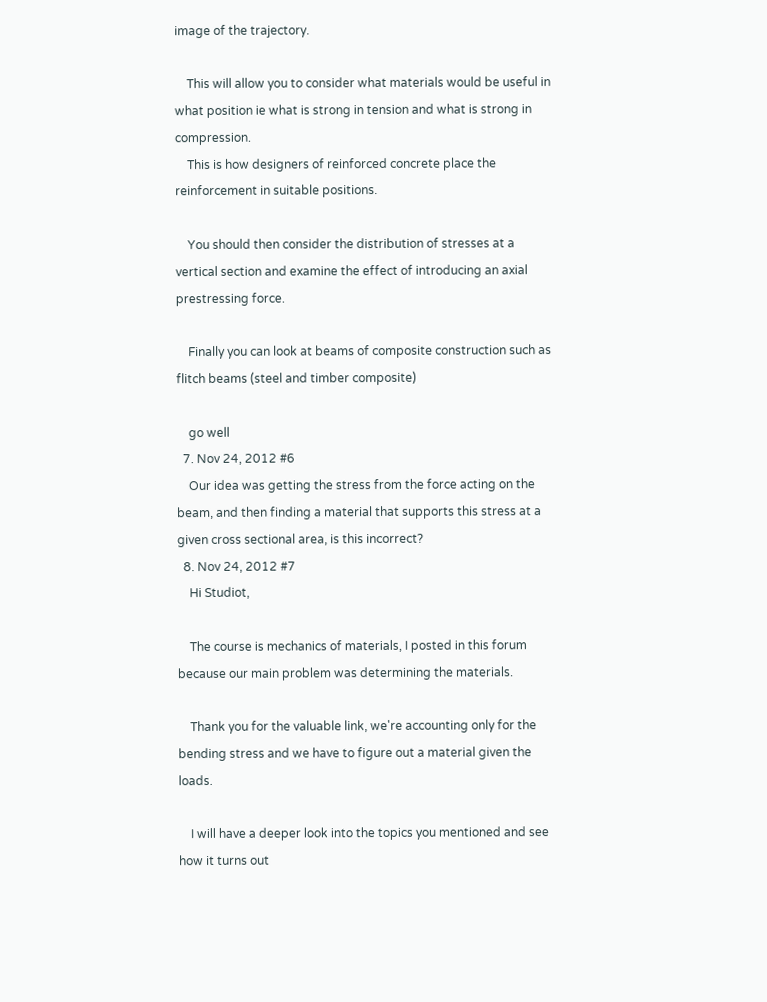image of the trajectory.

    This will allow you to consider what materials would be useful in what position ie what is strong in tension and what is strong in compression.
    This is how designers of reinforced concrete place the reinforcement in suitable positions.

    You should then consider the distribution of stresses at a vertical section and examine the effect of introducing an axial prestressing force.

    Finally you can look at beams of composite construction such as flitch beams (steel and timber composite)

    go well
  7. Nov 24, 2012 #6
    Our idea was getting the stress from the force acting on the beam, and then finding a material that supports this stress at a given cross sectional area, is this incorrect?
  8. Nov 24, 2012 #7
    Hi Studiot,

    The course is mechanics of materials, I posted in this forum because our main problem was determining the materials.

    Thank you for the valuable link, we're accounting only for the bending stress and we have to figure out a material given the loads.

    I will have a deeper look into the topics you mentioned and see how it turns out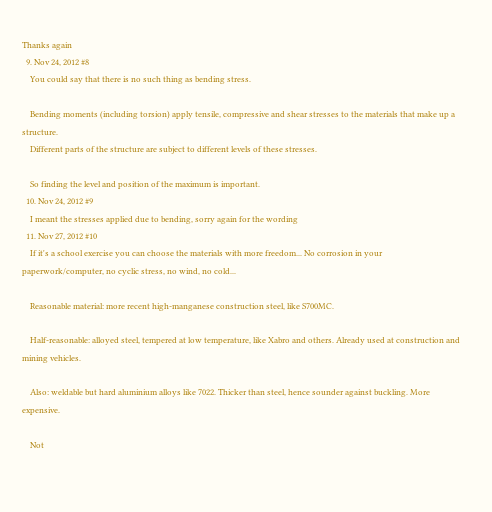Thanks again
  9. Nov 24, 2012 #8
    You could say that there is no such thing as bending stress.

    Bending moments (including torsion) apply tensile, compressive and shear stresses to the materials that make up a structure.
    Different parts of the structure are subject to different levels of these stresses.

    So finding the level and position of the maximum is important.
  10. Nov 24, 2012 #9
    I meant the stresses applied due to bending, sorry again for the wording
  11. Nov 27, 2012 #10
    If it's a school exercise you can choose the materials with more freedom... No corrosion in your paperwork/computer, no cyclic stress, no wind, no cold...

    Reasonable material: more recent high-manganese construction steel, like S700MC.

    Half-reasonable: alloyed steel, tempered at low temperature, like Xabro and others. Already used at construction and mining vehicles.

    Also: weldable but hard aluminium alloys like 7022. Thicker than steel, hence sounder against buckling. More expensive.

    Not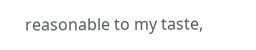reasonable to my taste,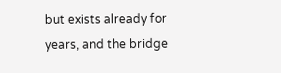but exists already for years, and the bridge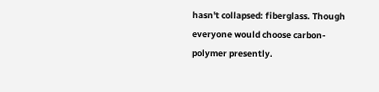hasn't collapsed: fiberglass. Though everyone would choose carbon-polymer presently.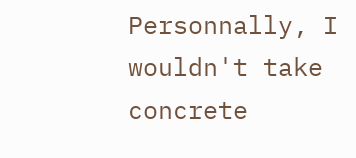Personnally, I wouldn't take concrete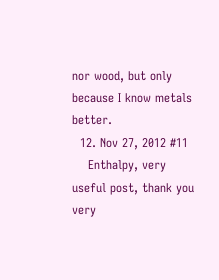nor wood, but only because I know metals better.
  12. Nov 27, 2012 #11
    Enthalpy, very useful post, thank you very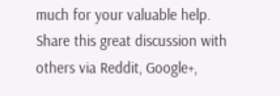much for your valuable help.
Share this great discussion with others via Reddit, Google+,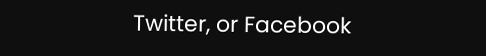Twitter, or Facebook